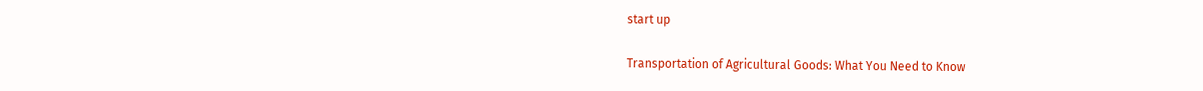start up

Transportation of Agricultural Goods: What You Need to Know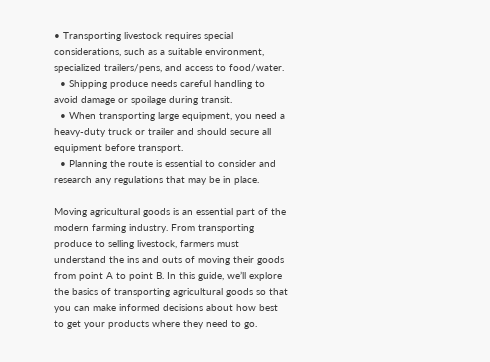• Transporting livestock requires special considerations, such as a suitable environment, specialized trailers/pens, and access to food/water.
  • Shipping produce needs careful handling to avoid damage or spoilage during transit.
  • When transporting large equipment, you need a heavy-duty truck or trailer and should secure all equipment before transport.
  • Planning the route is essential to consider and research any regulations that may be in place.

Moving agricultural goods is an essential part of the modern farming industry. From transporting produce to selling livestock, farmers must understand the ins and outs of moving their goods from point A to point B. In this guide, we’ll explore the basics of transporting agricultural goods so that you can make informed decisions about how best to get your products where they need to go.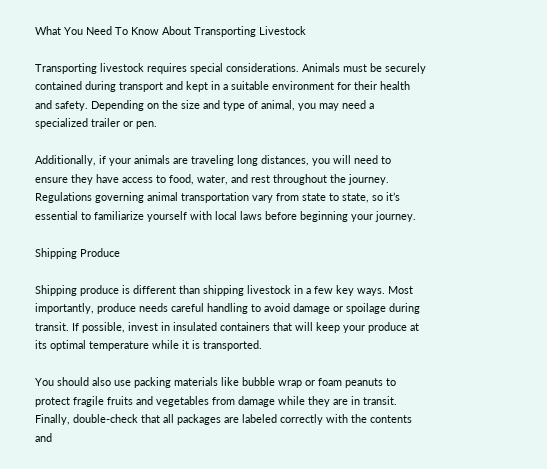What You Need To Know About Transporting Livestock

Transporting livestock requires special considerations. Animals must be securely contained during transport and kept in a suitable environment for their health and safety. Depending on the size and type of animal, you may need a specialized trailer or pen.

Additionally, if your animals are traveling long distances, you will need to ensure they have access to food, water, and rest throughout the journey. Regulations governing animal transportation vary from state to state, so it’s essential to familiarize yourself with local laws before beginning your journey.

Shipping Produce

Shipping produce is different than shipping livestock in a few key ways. Most importantly, produce needs careful handling to avoid damage or spoilage during transit. If possible, invest in insulated containers that will keep your produce at its optimal temperature while it is transported.

You should also use packing materials like bubble wrap or foam peanuts to protect fragile fruits and vegetables from damage while they are in transit. Finally, double-check that all packages are labeled correctly with the contents and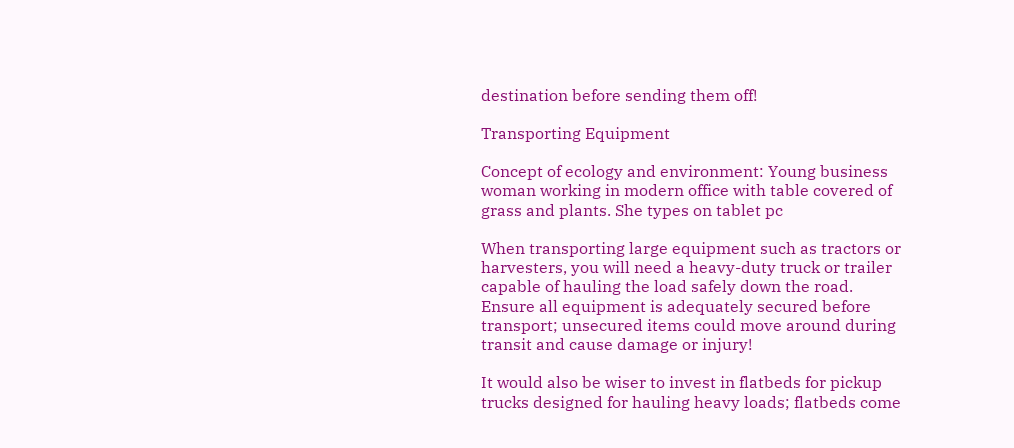destination before sending them off!

Transporting Equipment

Concept of ecology and environment: Young business woman working in modern office with table covered of grass and plants. She types on tablet pc

When transporting large equipment such as tractors or harvesters, you will need a heavy-duty truck or trailer capable of hauling the load safely down the road. Ensure all equipment is adequately secured before transport; unsecured items could move around during transit and cause damage or injury!

It would also be wiser to invest in flatbeds for pickup trucks designed for hauling heavy loads; flatbeds come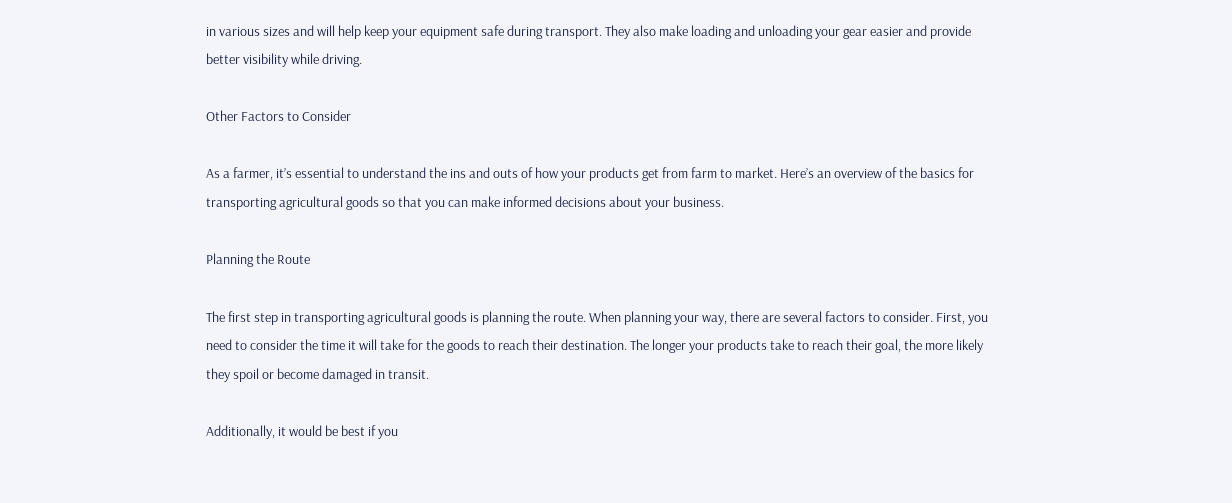in various sizes and will help keep your equipment safe during transport. They also make loading and unloading your gear easier and provide better visibility while driving.

Other Factors to Consider

As a farmer, it’s essential to understand the ins and outs of how your products get from farm to market. Here’s an overview of the basics for transporting agricultural goods so that you can make informed decisions about your business.

Planning the Route

The first step in transporting agricultural goods is planning the route. When planning your way, there are several factors to consider. First, you need to consider the time it will take for the goods to reach their destination. The longer your products take to reach their goal, the more likely they spoil or become damaged in transit.

Additionally, it would be best if you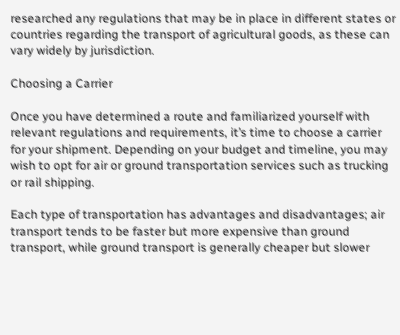researched any regulations that may be in place in different states or countries regarding the transport of agricultural goods, as these can vary widely by jurisdiction.

Choosing a Carrier

Once you have determined a route and familiarized yourself with relevant regulations and requirements, it’s time to choose a carrier for your shipment. Depending on your budget and timeline, you may wish to opt for air or ground transportation services such as trucking or rail shipping.

Each type of transportation has advantages and disadvantages; air transport tends to be faster but more expensive than ground transport, while ground transport is generally cheaper but slower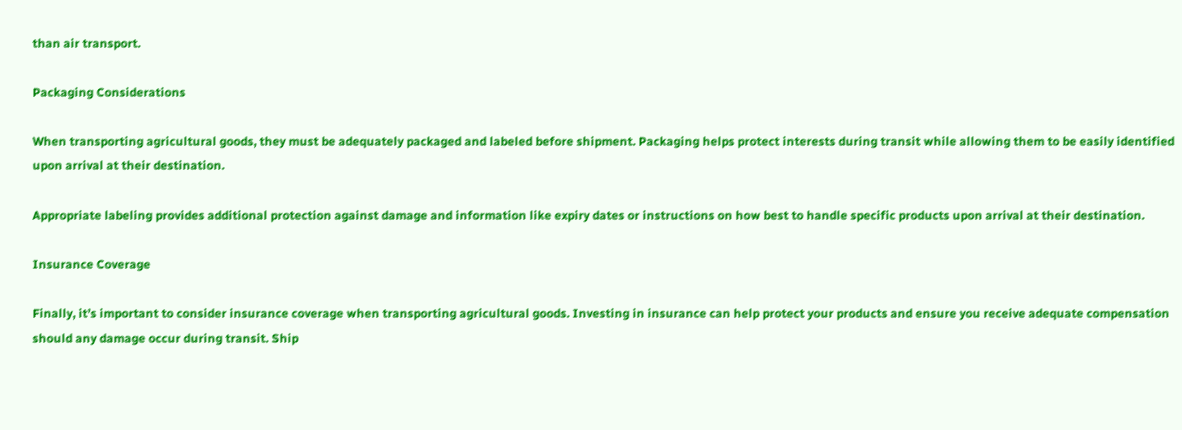than air transport.

Packaging Considerations

When transporting agricultural goods, they must be adequately packaged and labeled before shipment. Packaging helps protect interests during transit while allowing them to be easily identified upon arrival at their destination.

Appropriate labeling provides additional protection against damage and information like expiry dates or instructions on how best to handle specific products upon arrival at their destination.

Insurance Coverage

Finally, it’s important to consider insurance coverage when transporting agricultural goods. Investing in insurance can help protect your products and ensure you receive adequate compensation should any damage occur during transit. Ship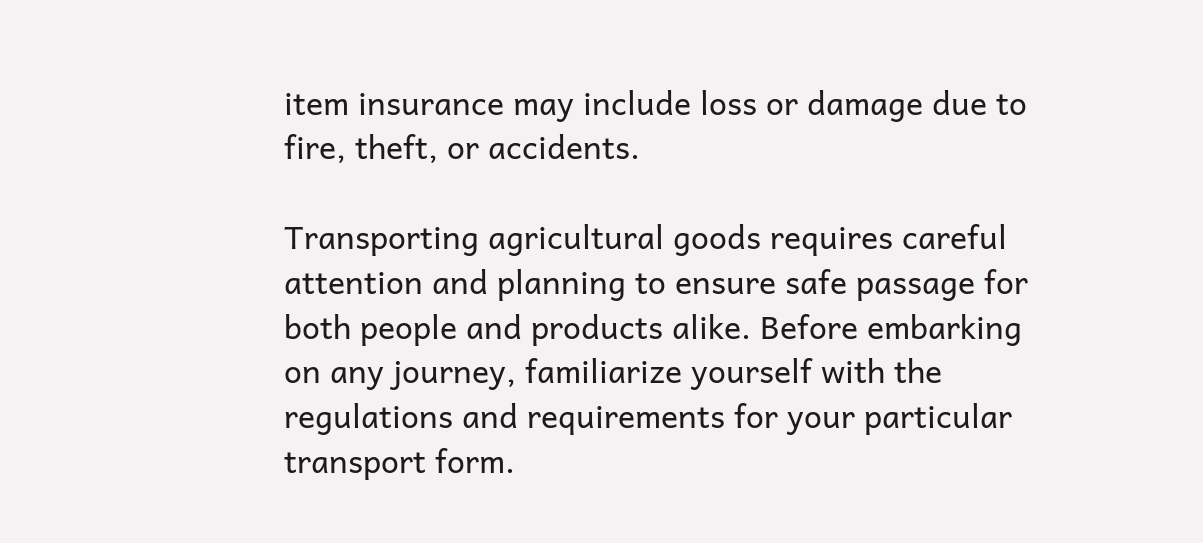item insurance may include loss or damage due to fire, theft, or accidents.

Transporting agricultural goods requires careful attention and planning to ensure safe passage for both people and products alike. Before embarking on any journey, familiarize yourself with the regulations and requirements for your particular transport form.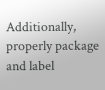Additionally, properly package and label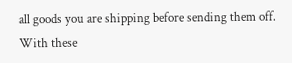all goods you are shipping before sending them off. With these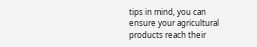tips in mind, you can ensure your agricultural products reach their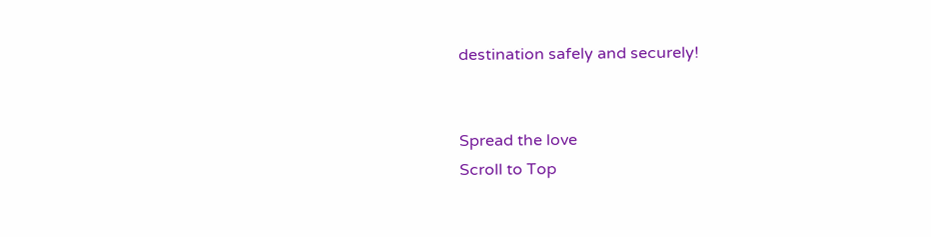destination safely and securely!


Spread the love
Scroll to Top